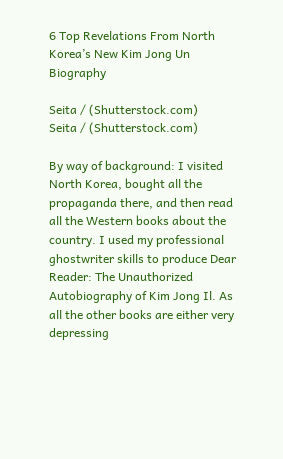6 Top Revelations From North Korea’s New Kim Jong Un Biography

Seita / (Shutterstock.com)
Seita / (Shutterstock.com)

By way of background: I visited North Korea, bought all the propaganda there, and then read all the Western books about the country. I used my professional ghostwriter skills to produce Dear Reader: The Unauthorized Autobiography of Kim Jong Il. As all the other books are either very depressing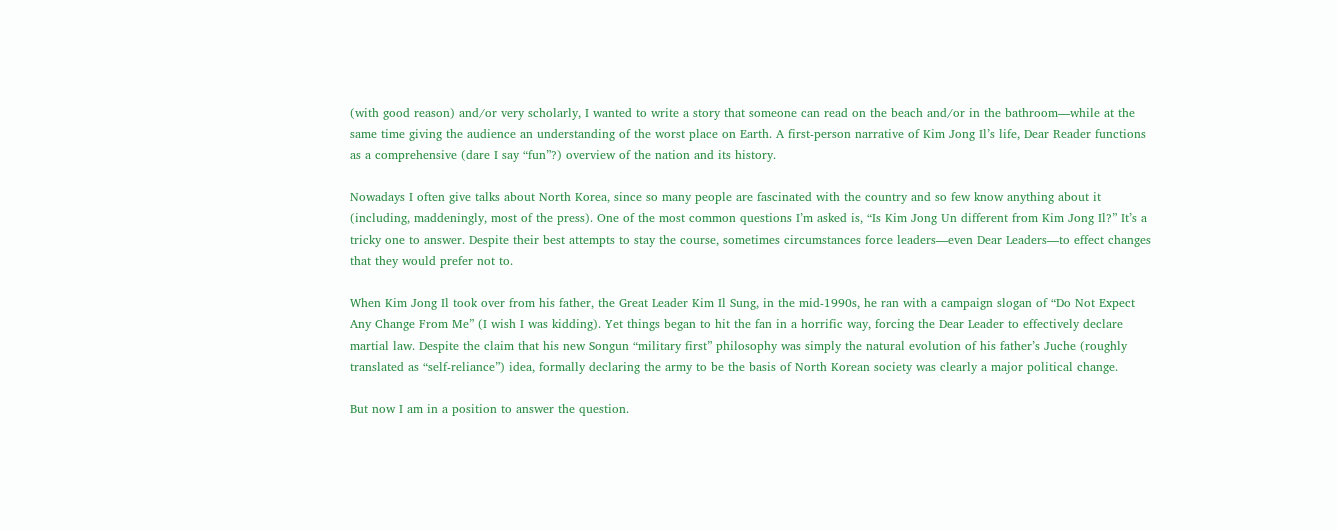(with good reason) and/or very scholarly, I wanted to write a story that someone can read on the beach and/or in the bathroom—while at the same time giving the audience an understanding of the worst place on Earth. A first-person narrative of Kim Jong Il’s life, Dear Reader functions as a comprehensive (dare I say “fun”?) overview of the nation and its history.

Nowadays I often give talks about North Korea, since so many people are fascinated with the country and so few know anything about it (including, maddeningly, most of the press). One of the most common questions I’m asked is, “Is Kim Jong Un different from Kim Jong Il?” It’s a tricky one to answer. Despite their best attempts to stay the course, sometimes circumstances force leaders—even Dear Leaders—to effect changes that they would prefer not to.

When Kim Jong Il took over from his father, the Great Leader Kim Il Sung, in the mid-1990s, he ran with a campaign slogan of “Do Not Expect Any Change From Me” (I wish I was kidding). Yet things began to hit the fan in a horrific way, forcing the Dear Leader to effectively declare martial law. Despite the claim that his new Songun “military first” philosophy was simply the natural evolution of his father’s Juche (roughly translated as “self-reliance”) idea, formally declaring the army to be the basis of North Korean society was clearly a major political change.

But now I am in a position to answer the question.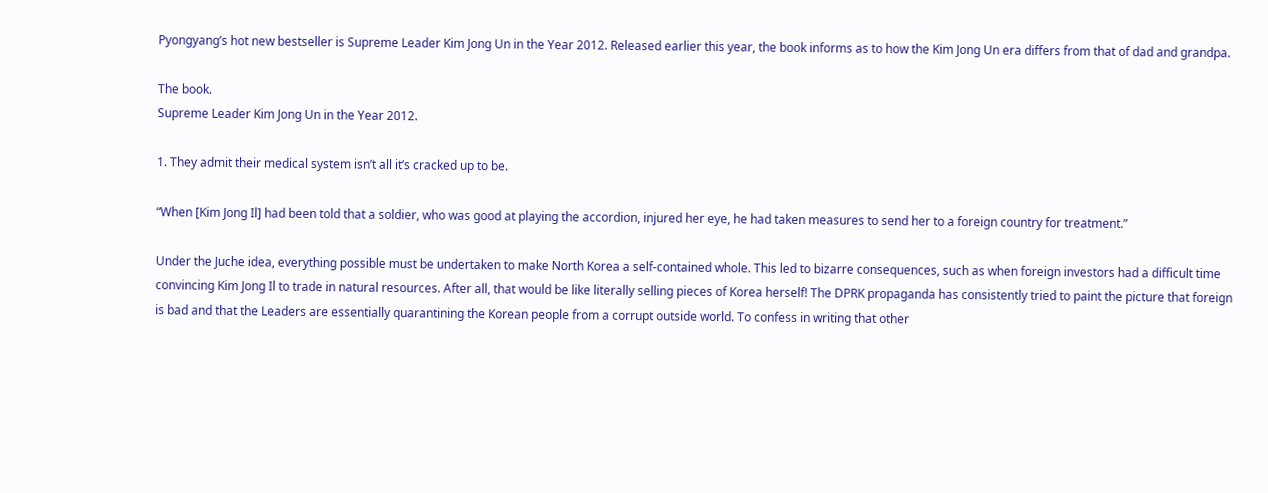Pyongyang’s hot new bestseller is Supreme Leader Kim Jong Un in the Year 2012. Released earlier this year, the book informs as to how the Kim Jong Un era differs from that of dad and grandpa.

The book.
Supreme Leader Kim Jong Un in the Year 2012.

1. They admit their medical system isn’t all it’s cracked up to be.

“When [Kim Jong Il] had been told that a soldier, who was good at playing the accordion, injured her eye, he had taken measures to send her to a foreign country for treatment.”

Under the Juche idea, everything possible must be undertaken to make North Korea a self-contained whole. This led to bizarre consequences, such as when foreign investors had a difficult time convincing Kim Jong Il to trade in natural resources. After all, that would be like literally selling pieces of Korea herself! The DPRK propaganda has consistently tried to paint the picture that foreign is bad and that the Leaders are essentially quarantining the Korean people from a corrupt outside world. To confess in writing that other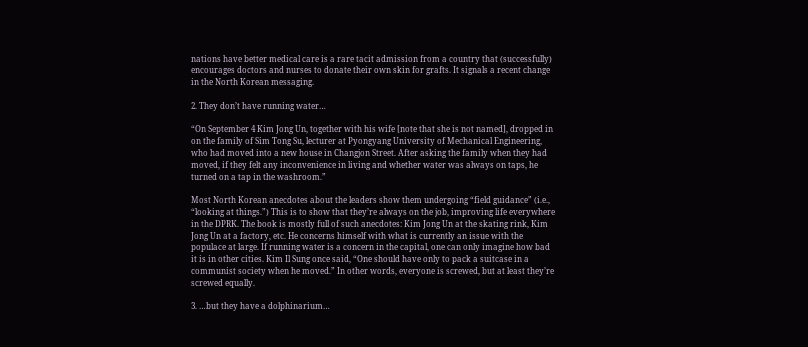nations have better medical care is a rare tacit admission from a country that (successfully) encourages doctors and nurses to donate their own skin for grafts. It signals a recent change in the North Korean messaging.

2. They don’t have running water…

“On September 4 Kim Jong Un, together with his wife [note that she is not named], dropped in on the family of Sim Tong Su, lecturer at Pyongyang University of Mechanical Engineering, who had moved into a new house in Changjon Street. After asking the family when they had moved, if they felt any inconvenience in living and whether water was always on taps, he turned on a tap in the washroom.”

Most North Korean anecdotes about the leaders show them undergoing “field guidance” (i.e., “looking at things.”) This is to show that they’re always on the job, improving life everywhere in the DPRK. The book is mostly full of such anecdotes: Kim Jong Un at the skating rink, Kim Jong Un at a factory, etc. He concerns himself with what is currently an issue with the populace at large. If running water is a concern in the capital, one can only imagine how bad it is in other cities. Kim Il Sung once said, “One should have only to pack a suitcase in a communist society when he moved.” In other words, everyone is screwed, but at least they’re screwed equally.

3. …but they have a dolphinarium…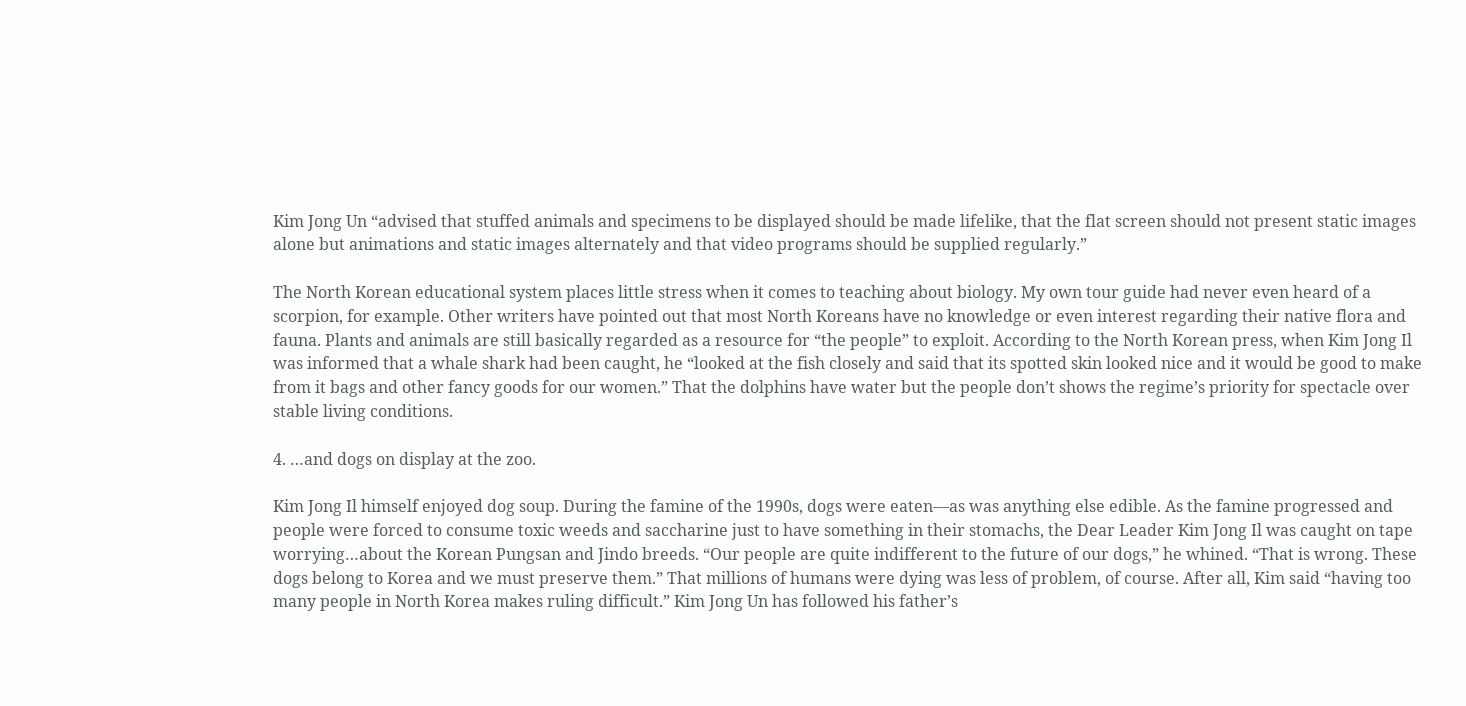Kim Jong Un “advised that stuffed animals and specimens to be displayed should be made lifelike, that the flat screen should not present static images alone but animations and static images alternately and that video programs should be supplied regularly.”

The North Korean educational system places little stress when it comes to teaching about biology. My own tour guide had never even heard of a scorpion, for example. Other writers have pointed out that most North Koreans have no knowledge or even interest regarding their native flora and fauna. Plants and animals are still basically regarded as a resource for “the people” to exploit. According to the North Korean press, when Kim Jong Il was informed that a whale shark had been caught, he “looked at the fish closely and said that its spotted skin looked nice and it would be good to make from it bags and other fancy goods for our women.” That the dolphins have water but the people don’t shows the regime’s priority for spectacle over stable living conditions.

4. …and dogs on display at the zoo.

Kim Jong Il himself enjoyed dog soup. During the famine of the 1990s, dogs were eaten—as was anything else edible. As the famine progressed and people were forced to consume toxic weeds and saccharine just to have something in their stomachs, the Dear Leader Kim Jong Il was caught on tape worrying…about the Korean Pungsan and Jindo breeds. “Our people are quite indifferent to the future of our dogs,” he whined. “That is wrong. These dogs belong to Korea and we must preserve them.” That millions of humans were dying was less of problem, of course. After all, Kim said “having too many people in North Korea makes ruling difficult.” Kim Jong Un has followed his father’s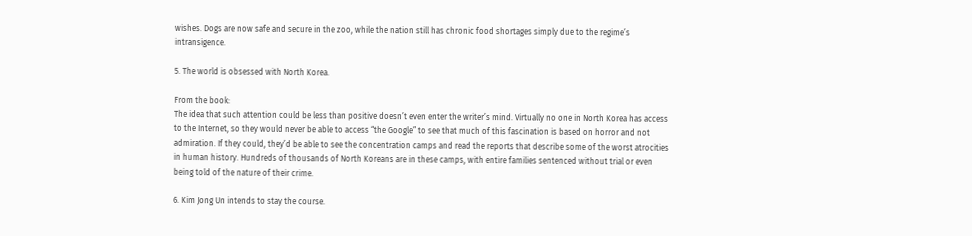wishes. Dogs are now safe and secure in the zoo, while the nation still has chronic food shortages simply due to the regime’s intransigence.

5. The world is obsessed with North Korea.

From the book:
The idea that such attention could be less than positive doesn’t even enter the writer’s mind. Virtually no one in North Korea has access to the Internet, so they would never be able to access “the Google” to see that much of this fascination is based on horror and not admiration. If they could, they’d be able to see the concentration camps and read the reports that describe some of the worst atrocities in human history. Hundreds of thousands of North Koreans are in these camps, with entire families sentenced without trial or even being told of the nature of their crime.

6. Kim Jong Un intends to stay the course.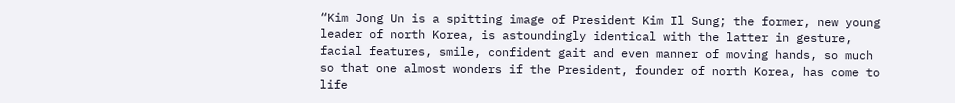“Kim Jong Un is a spitting image of President Kim Il Sung; the former, new young leader of north Korea, is astoundingly identical with the latter in gesture, facial features, smile, confident gait and even manner of moving hands, so much so that one almost wonders if the President, founder of north Korea, has come to life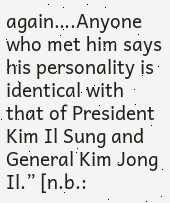again….Anyone who met him says his personality is identical with that of President Kim Il Sung and General Kim Jong Il.” [n.b.: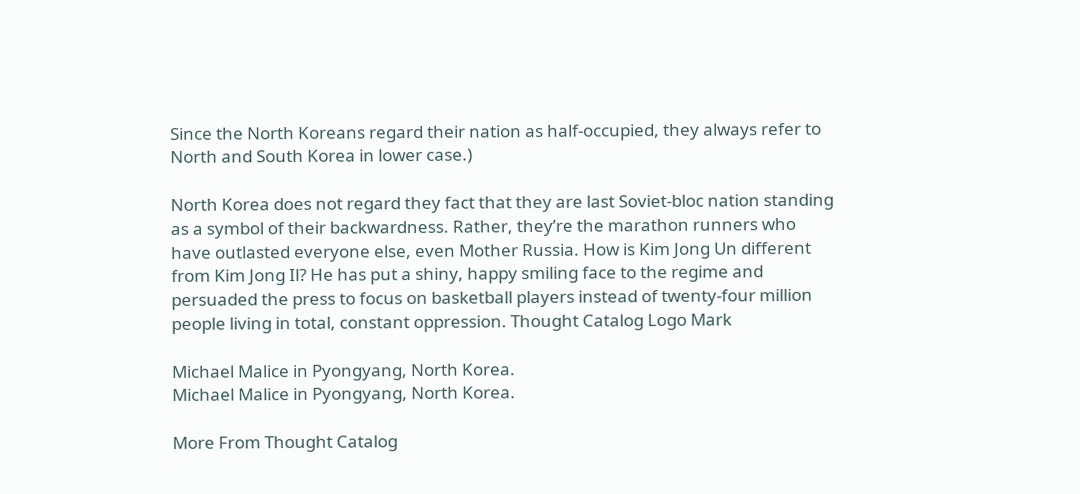Since the North Koreans regard their nation as half-occupied, they always refer to North and South Korea in lower case.)

North Korea does not regard they fact that they are last Soviet-bloc nation standing as a symbol of their backwardness. Rather, they’re the marathon runners who have outlasted everyone else, even Mother Russia. How is Kim Jong Un different from Kim Jong Il? He has put a shiny, happy smiling face to the regime and persuaded the press to focus on basketball players instead of twenty-four million people living in total, constant oppression. Thought Catalog Logo Mark

Michael Malice in Pyongyang, North Korea.
Michael Malice in Pyongyang, North Korea.

More From Thought Catalog